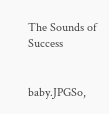The Sounds of Success


baby.JPGSo,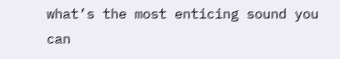what’s the most enticing sound you can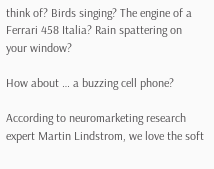think of? Birds singing? The engine of a Ferrari 458 Italia? Rain spattering on your window?

How about … a buzzing cell phone?

According to neuromarketing research expert Martin Lindstrom, we love the soft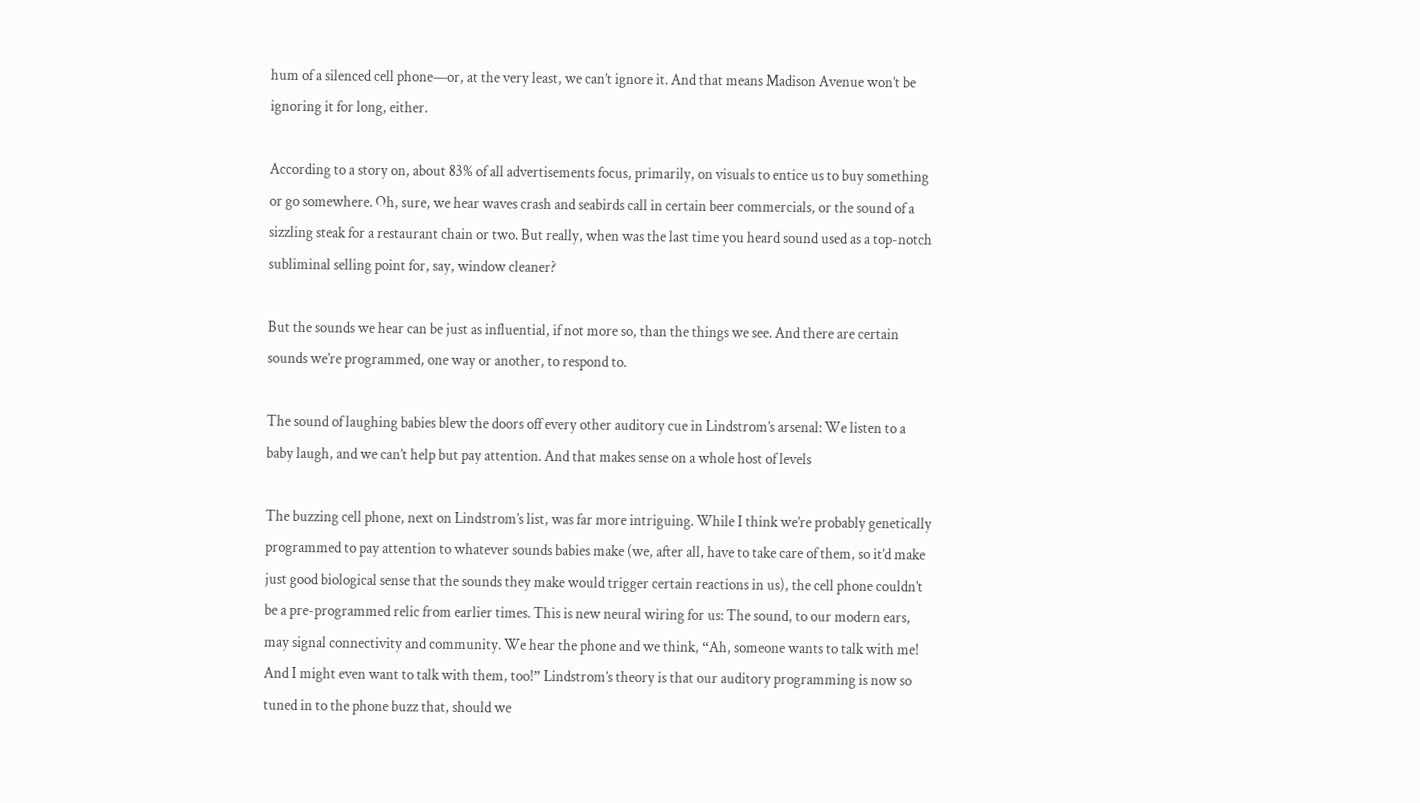hum of a silenced cell phone—or, at the very least, we can’t ignore it. And that means Madison Avenue won’t be ignoring it for long, either.

According to a story on, about 83% of all advertisements focus, primarily, on visuals to entice us to buy something or go somewhere. Oh, sure, we hear waves crash and seabirds call in certain beer commercials, or the sound of a sizzling steak for a restaurant chain or two. But really, when was the last time you heard sound used as a top-notch subliminal selling point for, say, window cleaner?

But the sounds we hear can be just as influential, if not more so, than the things we see. And there are certain sounds we’re programmed, one way or another, to respond to.

The sound of laughing babies blew the doors off every other auditory cue in Lindstrom’s arsenal: We listen to a baby laugh, and we can’t help but pay attention. And that makes sense on a whole host of levels

The buzzing cell phone, next on Lindstrom’s list, was far more intriguing. While I think we’re probably genetically programmed to pay attention to whatever sounds babies make (we, after all, have to take care of them, so it’d make just good biological sense that the sounds they make would trigger certain reactions in us), the cell phone couldn’t be a pre-programmed relic from earlier times. This is new neural wiring for us: The sound, to our modern ears, may signal connectivity and community. We hear the phone and we think, “Ah, someone wants to talk with me! And I might even want to talk with them, too!” Lindstrom’s theory is that our auditory programming is now so tuned in to the phone buzz that, should we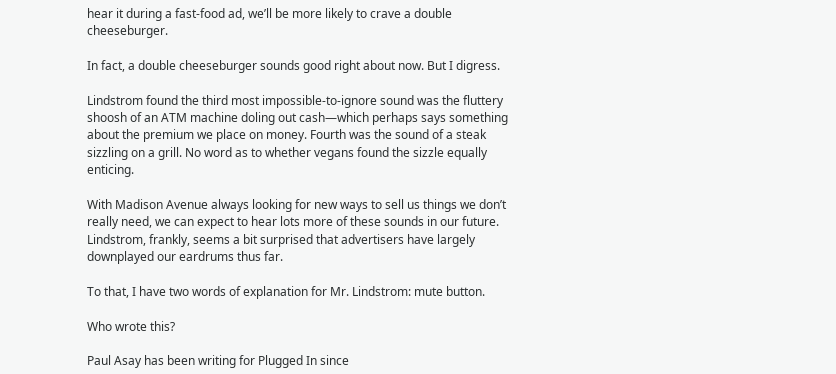hear it during a fast-food ad, we’ll be more likely to crave a double cheeseburger.

In fact, a double cheeseburger sounds good right about now. But I digress.

Lindstrom found the third most impossible-to-ignore sound was the fluttery shoosh of an ATM machine doling out cash—which perhaps says something about the premium we place on money. Fourth was the sound of a steak sizzling on a grill. No word as to whether vegans found the sizzle equally enticing.

With Madison Avenue always looking for new ways to sell us things we don’t really need, we can expect to hear lots more of these sounds in our future. Lindstrom, frankly, seems a bit surprised that advertisers have largely downplayed our eardrums thus far.

To that, I have two words of explanation for Mr. Lindstrom: mute button.

Who wrote this?

Paul Asay has been writing for Plugged In since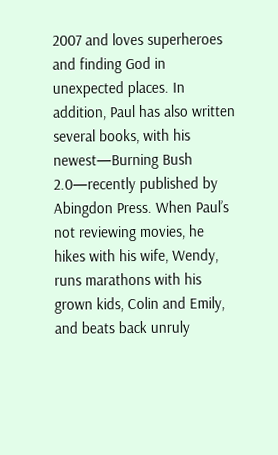2007 and loves superheroes and finding God in unexpected places. In addition, Paul has also written several books, with his newest—Burning Bush 2.0—recently published by Abingdon Press. When Paul’s not reviewing movies, he hikes with his wife, Wendy, runs marathons with his grown kids, Colin and Emily, and beats back unruly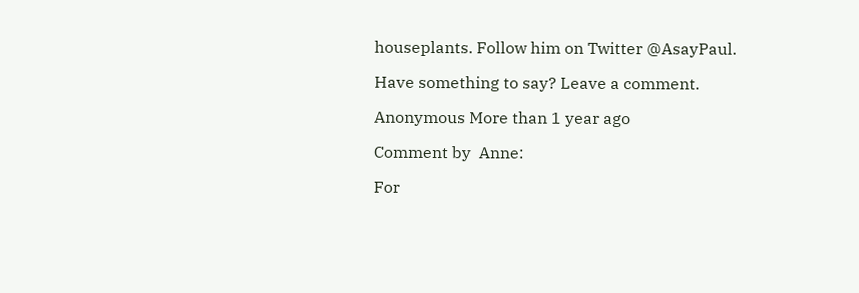houseplants. Follow him on Twitter @AsayPaul.

Have something to say? Leave a comment.

Anonymous More than 1 year ago

Comment by  Anne:

For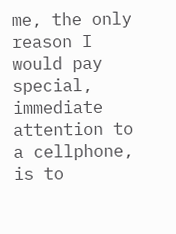me, the only reason I would pay special, immediate attention to a cellphone, is to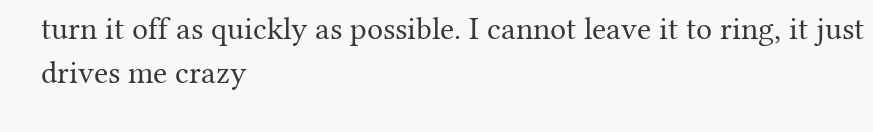turn it off as quickly as possible. I cannot leave it to ring, it just drives me crazy